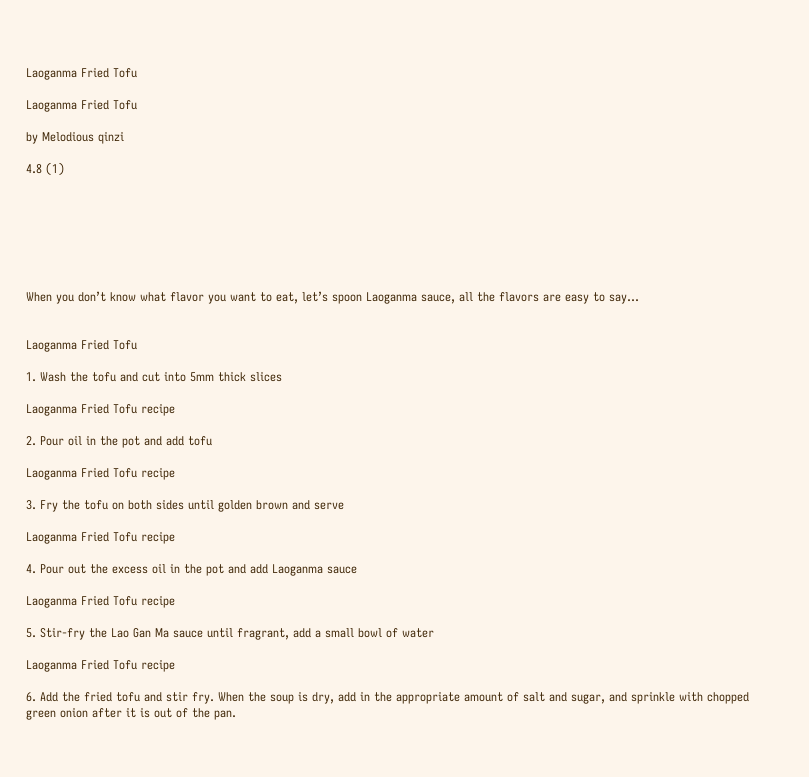Laoganma Fried Tofu

Laoganma Fried Tofu

by Melodious qinzi

4.8 (1)







When you don’t know what flavor you want to eat, let’s spoon Laoganma sauce, all the flavors are easy to say...


Laoganma Fried Tofu

1. Wash the tofu and cut into 5mm thick slices

Laoganma Fried Tofu recipe

2. Pour oil in the pot and add tofu

Laoganma Fried Tofu recipe

3. Fry the tofu on both sides until golden brown and serve

Laoganma Fried Tofu recipe

4. Pour out the excess oil in the pot and add Laoganma sauce

Laoganma Fried Tofu recipe

5. Stir-fry the Lao Gan Ma sauce until fragrant, add a small bowl of water

Laoganma Fried Tofu recipe

6. Add the fried tofu and stir fry. When the soup is dry, add in the appropriate amount of salt and sugar, and sprinkle with chopped green onion after it is out of the pan.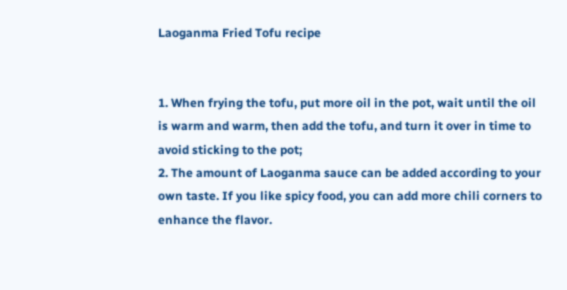Laoganma Fried Tofu recipe


1. When frying the tofu, put more oil in the pot, wait until the oil is warm and warm, then add the tofu, and turn it over in time to avoid sticking to the pot;
2. The amount of Laoganma sauce can be added according to your own taste. If you like spicy food, you can add more chili corners to enhance the flavor.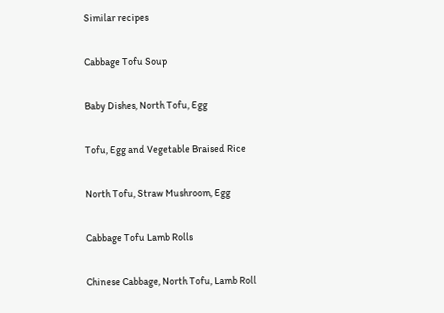Similar recipes

Cabbage Tofu Soup

Baby Dishes, North Tofu, Egg

Tofu, Egg and Vegetable Braised Rice

North Tofu, Straw Mushroom, Egg

Cabbage Tofu Lamb Rolls

Chinese Cabbage, North Tofu, Lamb Roll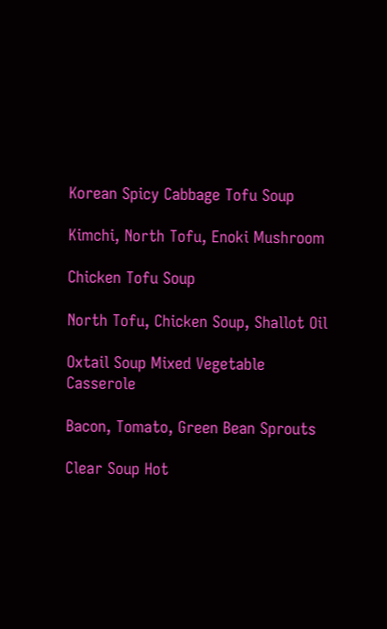Korean Spicy Cabbage Tofu Soup

Kimchi, North Tofu, Enoki Mushroom

Chicken Tofu Soup

North Tofu, Chicken Soup, Shallot Oil

Oxtail Soup Mixed Vegetable Casserole

Bacon, Tomato, Green Bean Sprouts

Clear Soup Hot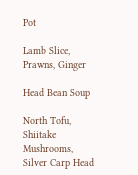Pot

Lamb Slice, Prawns, Ginger

Head Bean Soup

North Tofu, Shiitake Mushrooms, Silver Carp Head